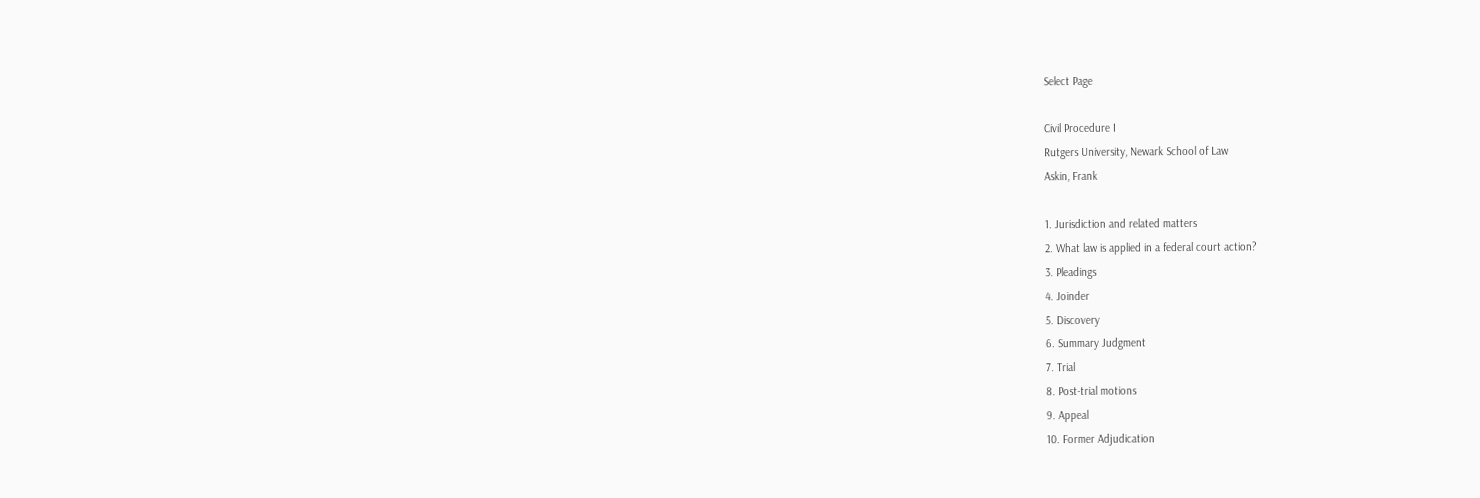Select Page

Civil Procedure I
Rutgers University, Newark School of Law
Askin, Frank

1. Jurisdiction and related matters
2. What law is applied in a federal court action?
3. Pleadings
4. Joinder
5. Discovery
6. Summary Judgment
7. Trial
8. Post-trial motions
9. Appeal
10. Former Adjudication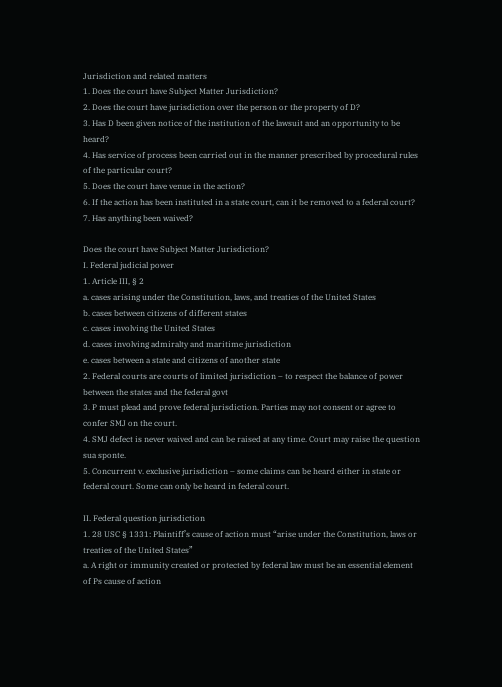Jurisdiction and related matters
1. Does the court have Subject Matter Jurisdiction?
2. Does the court have jurisdiction over the person or the property of D?
3. Has D been given notice of the institution of the lawsuit and an opportunity to be heard?
4. Has service of process been carried out in the manner prescribed by procedural rules of the particular court?
5. Does the court have venue in the action?
6. If the action has been instituted in a state court, can it be removed to a federal court?
7. Has anything been waived?

Does the court have Subject Matter Jurisdiction?
I. Federal judicial power
1. Article III, § 2
a. cases arising under the Constitution, laws, and treaties of the United States
b. cases between citizens of different states
c. cases involving the United States
d. cases involving admiralty and maritime jurisdiction
e. cases between a state and citizens of another state
2. Federal courts are courts of limited jurisdiction – to respect the balance of power between the states and the federal govt
3. P must plead and prove federal jurisdiction. Parties may not consent or agree to confer SMJ on the court.
4. SMJ defect is never waived and can be raised at any time. Court may raise the question sua sponte.
5. Concurrent v. exclusive jurisdiction – some claims can be heard either in state or federal court. Some can only be heard in federal court.

II. Federal question jurisdiction
1. 28 USC § 1331: Plaintiff’s cause of action must “arise under the Constitution, laws or treaties of the United States”
a. A right or immunity created or protected by federal law must be an essential element of Ps cause of action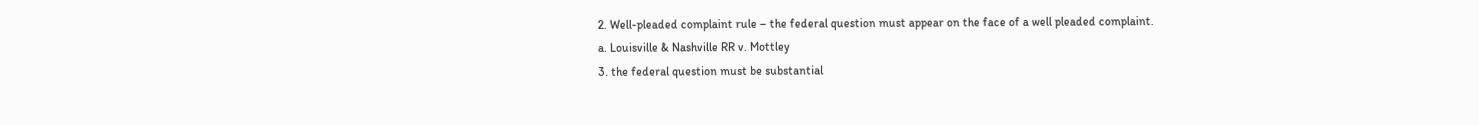2. Well-pleaded complaint rule – the federal question must appear on the face of a well pleaded complaint.
a. Louisville & Nashville RR v. Mottley
3. the federal question must be substantial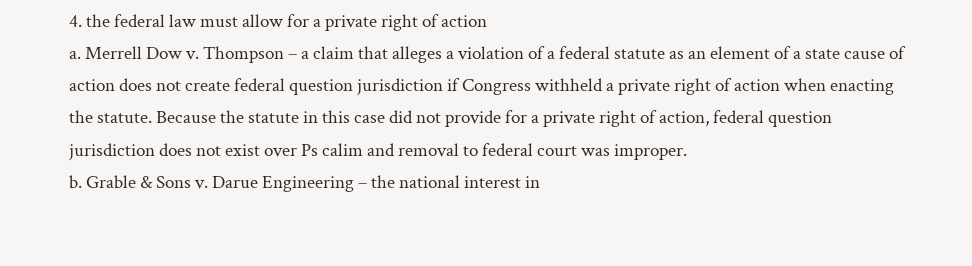4. the federal law must allow for a private right of action
a. Merrell Dow v. Thompson – a claim that alleges a violation of a federal statute as an element of a state cause of action does not create federal question jurisdiction if Congress withheld a private right of action when enacting the statute. Because the statute in this case did not provide for a private right of action, federal question jurisdiction does not exist over Ps calim and removal to federal court was improper.
b. Grable & Sons v. Darue Engineering – the national interest in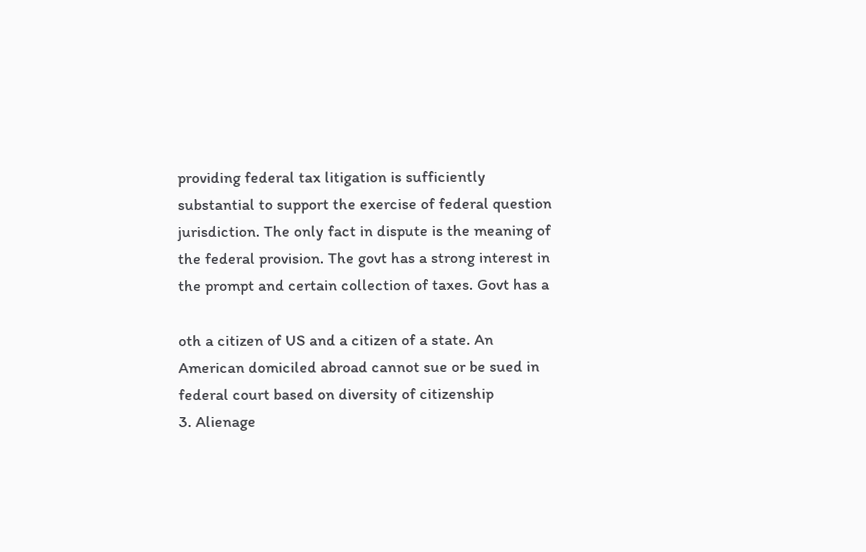providing federal tax litigation is sufficiently substantial to support the exercise of federal question jurisdiction. The only fact in dispute is the meaning of the federal provision. The govt has a strong interest in the prompt and certain collection of taxes. Govt has a

oth a citizen of US and a citizen of a state. An American domiciled abroad cannot sue or be sued in federal court based on diversity of citizenship
3. Alienage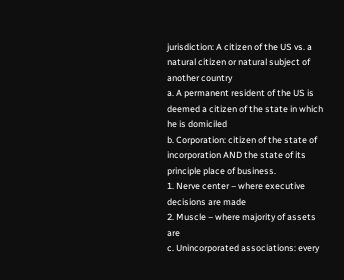jurisdiction: A citizen of the US vs. a natural citizen or natural subject of another country
a. A permanent resident of the US is deemed a citizen of the state in which he is domiciled
b. Corporation: citizen of the state of incorporation AND the state of its principle place of business.
1. Nerve center – where executive decisions are made
2. Muscle – where majority of assets are
c. Unincorporated associations: every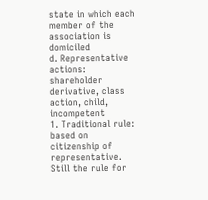state in which each member of the association is domiciled
d. Representative actions: shareholder derivative, class action, child, incompetent
1. Traditional rule: based on citizenship of representative. Still the rule for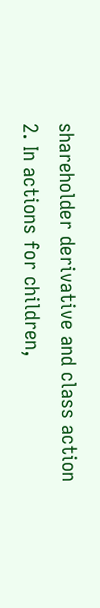shareholder derivative and class action
2. In actions for children,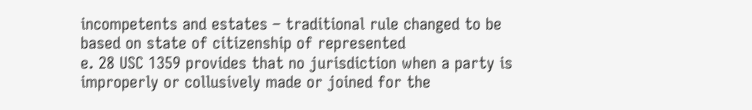incompetents and estates – traditional rule changed to be based on state of citizenship of represented
e. 28 USC 1359 provides that no jurisdiction when a party is improperly or collusively made or joined for the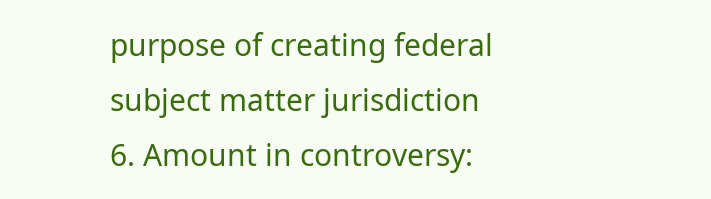purpose of creating federal subject matter jurisdiction
6. Amount in controversy: